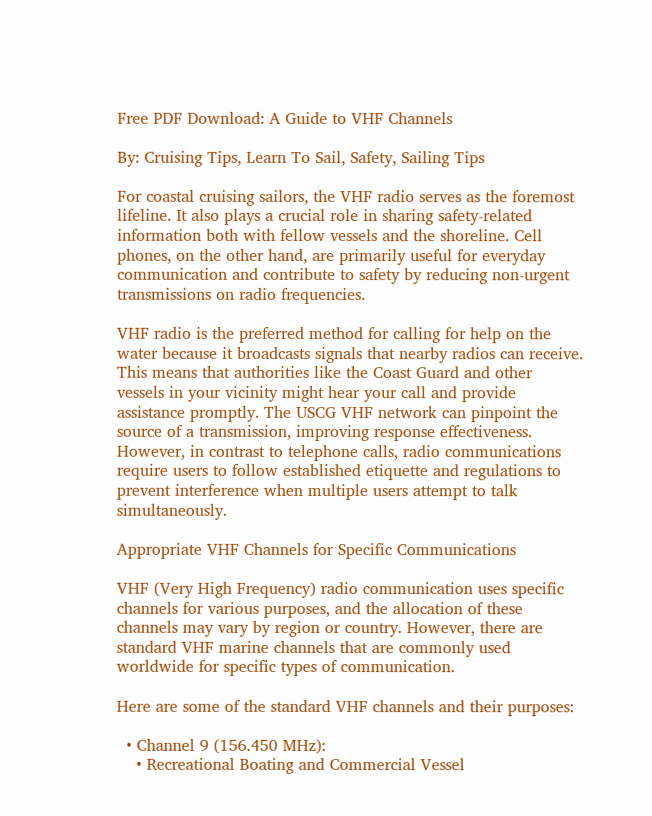Free PDF Download: A Guide to VHF Channels

By: Cruising Tips, Learn To Sail, Safety, Sailing Tips

For coastal cruising sailors, the VHF radio serves as the foremost lifeline. It also plays a crucial role in sharing safety-related information both with fellow vessels and the shoreline. Cell phones, on the other hand, are primarily useful for everyday communication and contribute to safety by reducing non-urgent transmissions on radio frequencies.

VHF radio is the preferred method for calling for help on the water because it broadcasts signals that nearby radios can receive. This means that authorities like the Coast Guard and other vessels in your vicinity might hear your call and provide assistance promptly. The USCG VHF network can pinpoint the source of a transmission, improving response effectiveness. However, in contrast to telephone calls, radio communications require users to follow established etiquette and regulations to prevent interference when multiple users attempt to talk simultaneously.

Appropriate VHF Channels for Specific Communications

VHF (Very High Frequency) radio communication uses specific channels for various purposes, and the allocation of these channels may vary by region or country. However, there are standard VHF marine channels that are commonly used worldwide for specific types of communication.

Here are some of the standard VHF channels and their purposes:

  • Channel 9 (156.450 MHz):
    • Recreational Boating and Commercial Vessel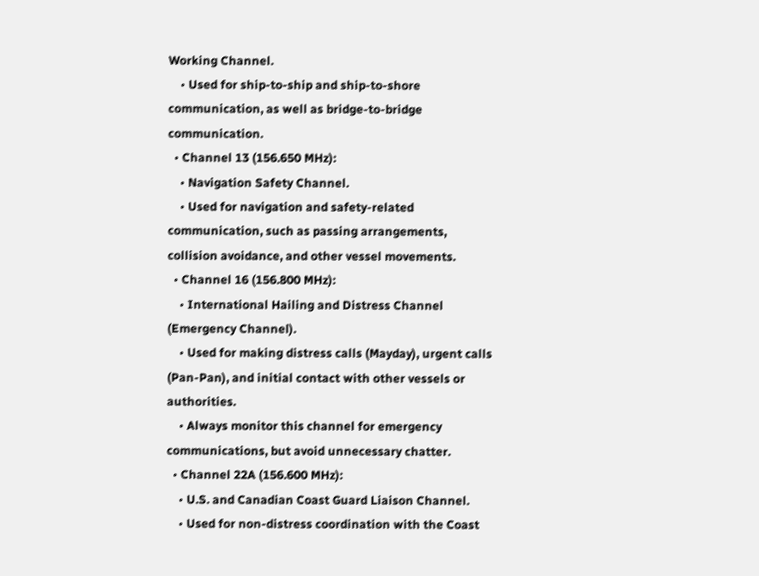Working Channel.
    • Used for ship-to-ship and ship-to-shore communication, as well as bridge-to-bridge communication.
  • Channel 13 (156.650 MHz):
    • Navigation Safety Channel.
    • Used for navigation and safety-related communication, such as passing arrangements, collision avoidance, and other vessel movements.
  • Channel 16 (156.800 MHz):
    • International Hailing and Distress Channel (Emergency Channel).
    • Used for making distress calls (Mayday), urgent calls (Pan-Pan), and initial contact with other vessels or authorities.
    • Always monitor this channel for emergency communications, but avoid unnecessary chatter.
  • Channel 22A (156.600 MHz):
    • U.S. and Canadian Coast Guard Liaison Channel.
    • Used for non-distress coordination with the Coast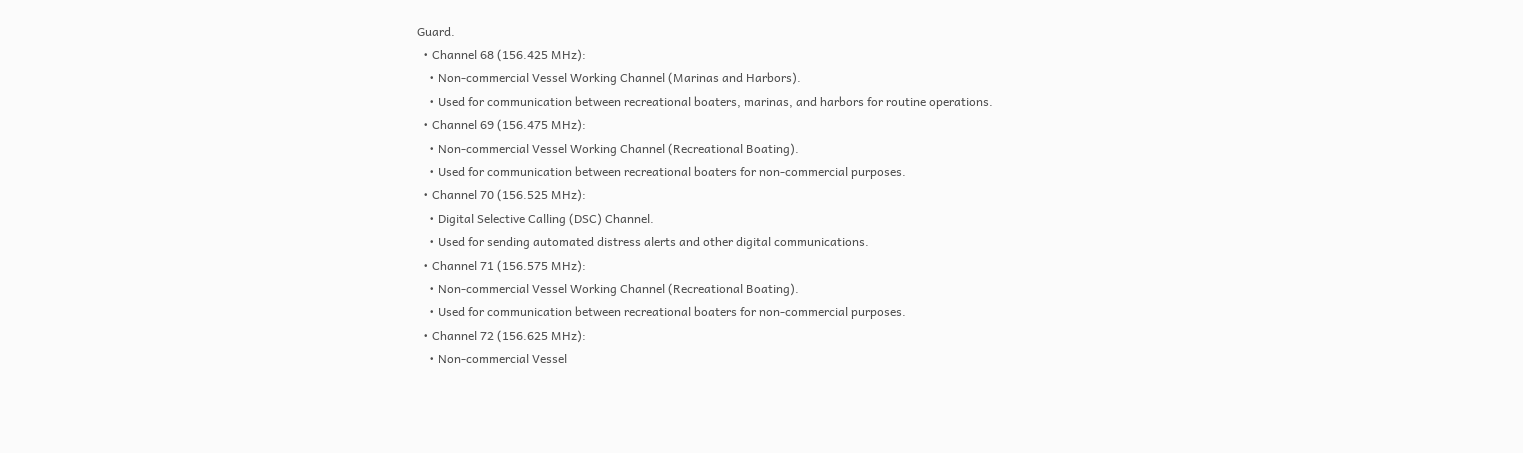Guard.
  • Channel 68 (156.425 MHz):
    • Non-commercial Vessel Working Channel (Marinas and Harbors).
    • Used for communication between recreational boaters, marinas, and harbors for routine operations.
  • Channel 69 (156.475 MHz):
    • Non-commercial Vessel Working Channel (Recreational Boating).
    • Used for communication between recreational boaters for non-commercial purposes.
  • Channel 70 (156.525 MHz):
    • Digital Selective Calling (DSC) Channel.
    • Used for sending automated distress alerts and other digital communications.
  • Channel 71 (156.575 MHz):
    • Non-commercial Vessel Working Channel (Recreational Boating).
    • Used for communication between recreational boaters for non-commercial purposes.
  • Channel 72 (156.625 MHz):
    • Non-commercial Vessel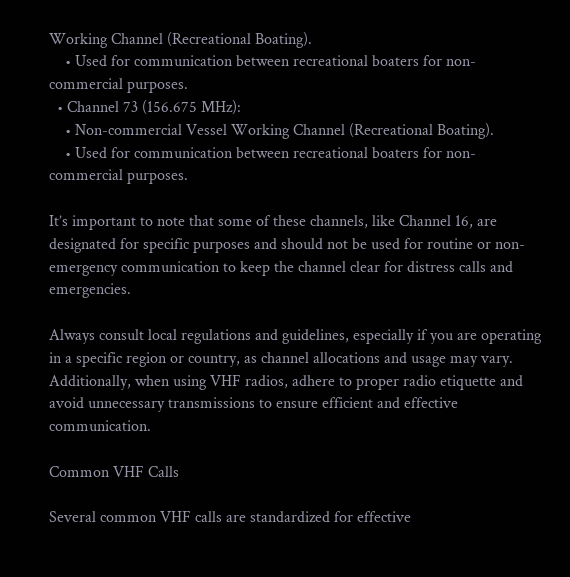Working Channel (Recreational Boating).
    • Used for communication between recreational boaters for non-commercial purposes.
  • Channel 73 (156.675 MHz):
    • Non-commercial Vessel Working Channel (Recreational Boating).
    • Used for communication between recreational boaters for non-commercial purposes.

It’s important to note that some of these channels, like Channel 16, are designated for specific purposes and should not be used for routine or non-emergency communication to keep the channel clear for distress calls and emergencies.

Always consult local regulations and guidelines, especially if you are operating in a specific region or country, as channel allocations and usage may vary. Additionally, when using VHF radios, adhere to proper radio etiquette and avoid unnecessary transmissions to ensure efficient and effective communication.

Common VHF Calls

Several common VHF calls are standardized for effective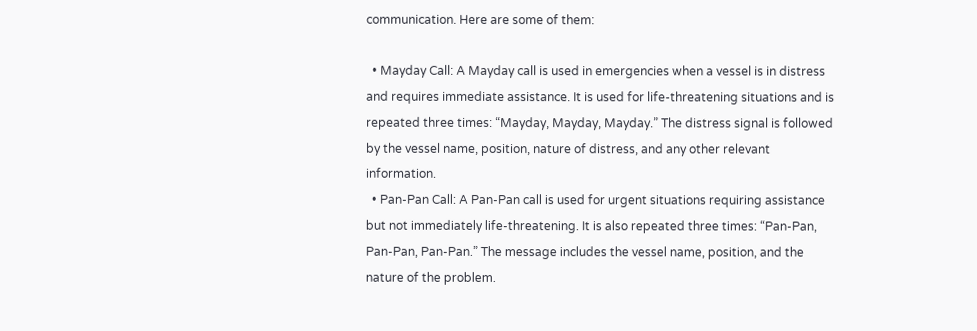communication. Here are some of them:

  • Mayday Call: A Mayday call is used in emergencies when a vessel is in distress and requires immediate assistance. It is used for life-threatening situations and is repeated three times: “Mayday, Mayday, Mayday.” The distress signal is followed by the vessel name, position, nature of distress, and any other relevant information.
  • Pan-Pan Call: A Pan-Pan call is used for urgent situations requiring assistance but not immediately life-threatening. It is also repeated three times: “Pan-Pan, Pan-Pan, Pan-Pan.” The message includes the vessel name, position, and the nature of the problem.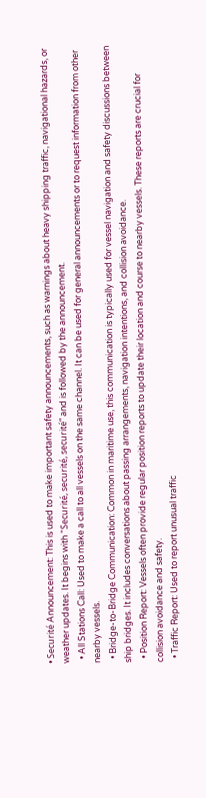• Securité Announcement: This is used to make important safety announcements, such as warnings about heavy shipping traffic, navigational hazards, or weather updates. It begins with “Securité, securité, securité” and is followed by the announcement.
  • All Stations Call: Used to make a call to all vessels on the same channel. It can be used for general announcements or to request information from other nearby vessels.
  • Bridge-to-Bridge Communication: Common in maritime use, this communication is typically used for vessel navigation and safety discussions between ship bridges. It includes conversations about passing arrangements, navigation intentions, and collision avoidance.
  • Position Report: Vessels often provide regular position reports to update their location and course to nearby vessels. These reports are crucial for collision avoidance and safety.
  • Traffic Report: Used to report unusual traffic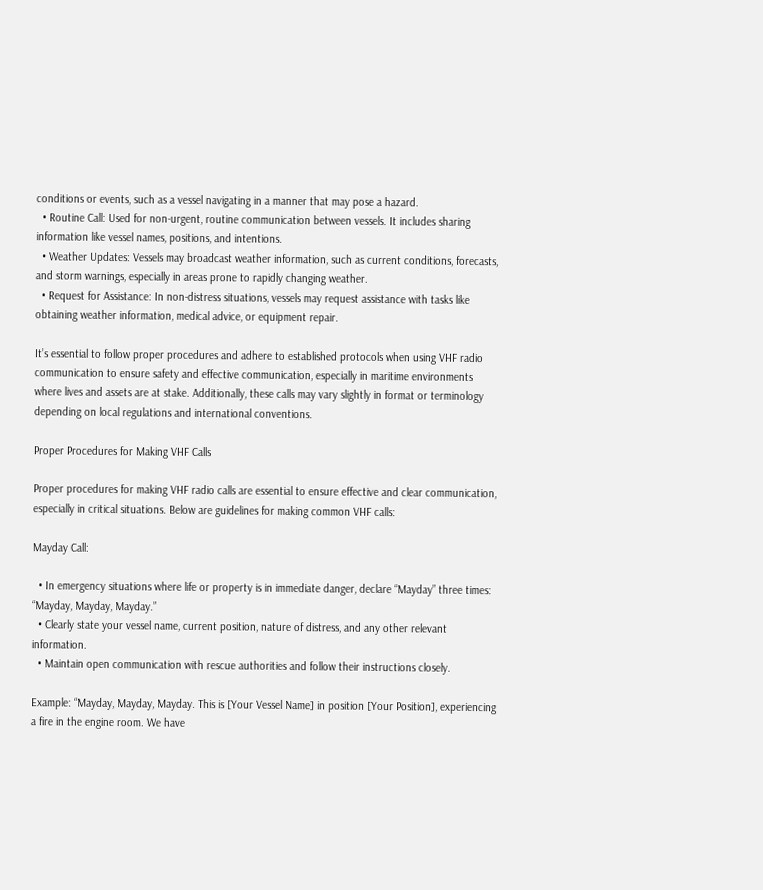conditions or events, such as a vessel navigating in a manner that may pose a hazard.
  • Routine Call: Used for non-urgent, routine communication between vessels. It includes sharing information like vessel names, positions, and intentions.
  • Weather Updates: Vessels may broadcast weather information, such as current conditions, forecasts, and storm warnings, especially in areas prone to rapidly changing weather.
  • Request for Assistance: In non-distress situations, vessels may request assistance with tasks like obtaining weather information, medical advice, or equipment repair.

It’s essential to follow proper procedures and adhere to established protocols when using VHF radio communication to ensure safety and effective communication, especially in maritime environments where lives and assets are at stake. Additionally, these calls may vary slightly in format or terminology depending on local regulations and international conventions.

Proper Procedures for Making VHF Calls

Proper procedures for making VHF radio calls are essential to ensure effective and clear communication, especially in critical situations. Below are guidelines for making common VHF calls:

Mayday Call:

  • In emergency situations where life or property is in immediate danger, declare “Mayday” three times: “Mayday, Mayday, Mayday.”
  • Clearly state your vessel name, current position, nature of distress, and any other relevant information.
  • Maintain open communication with rescue authorities and follow their instructions closely.

Example: “Mayday, Mayday, Mayday. This is [Your Vessel Name] in position [Your Position], experiencing a fire in the engine room. We have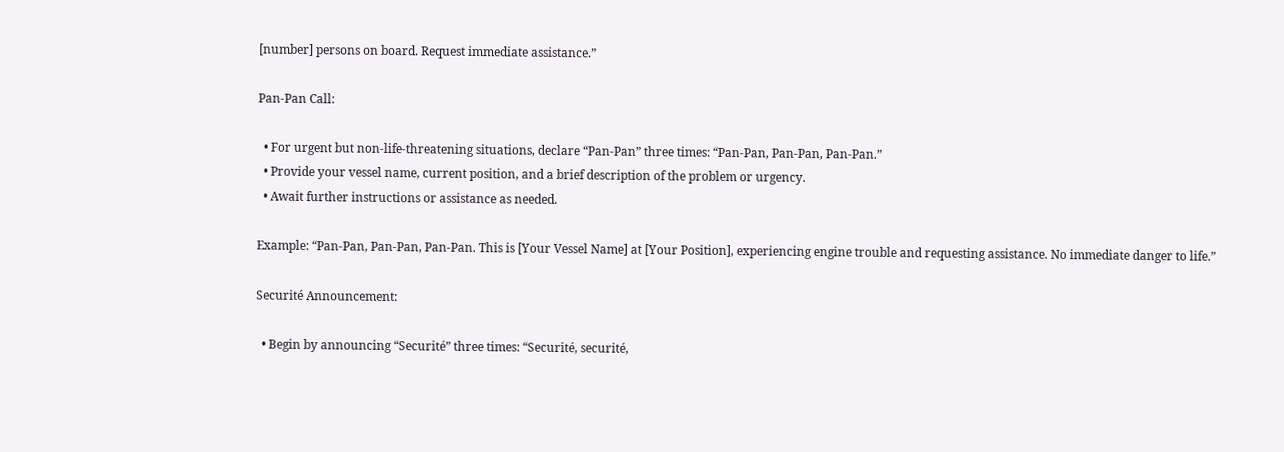[number] persons on board. Request immediate assistance.”

Pan-Pan Call:

  • For urgent but non-life-threatening situations, declare “Pan-Pan” three times: “Pan-Pan, Pan-Pan, Pan-Pan.”
  • Provide your vessel name, current position, and a brief description of the problem or urgency.
  • Await further instructions or assistance as needed.

Example: “Pan-Pan, Pan-Pan, Pan-Pan. This is [Your Vessel Name] at [Your Position], experiencing engine trouble and requesting assistance. No immediate danger to life.”

Securité Announcement:

  • Begin by announcing “Securité” three times: “Securité, securité,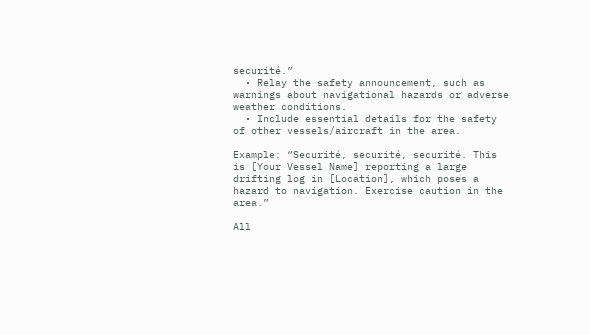securité.”
  • Relay the safety announcement, such as warnings about navigational hazards or adverse weather conditions.
  • Include essential details for the safety of other vessels/aircraft in the area.

Example: “Securité, securité, securité. This is [Your Vessel Name] reporting a large drifting log in [Location], which poses a hazard to navigation. Exercise caution in the area.”

All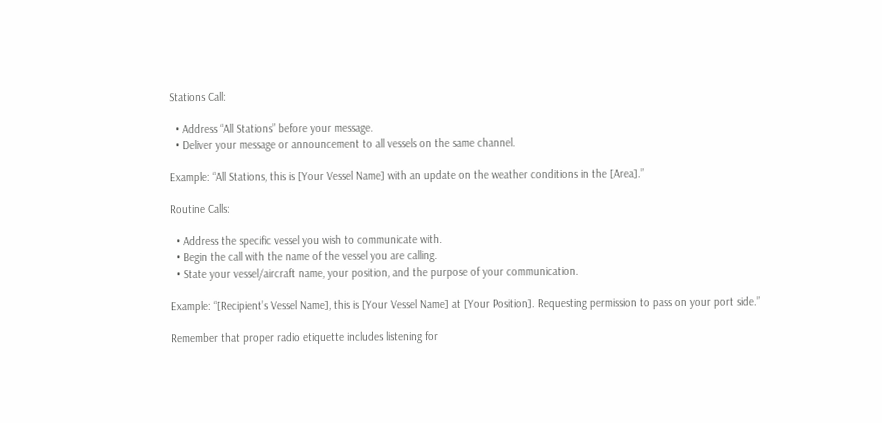Stations Call:

  • Address “All Stations” before your message.
  • Deliver your message or announcement to all vessels on the same channel.

Example: “All Stations, this is [Your Vessel Name] with an update on the weather conditions in the [Area].”

Routine Calls:

  • Address the specific vessel you wish to communicate with.
  • Begin the call with the name of the vessel you are calling.
  • State your vessel/aircraft name, your position, and the purpose of your communication.

Example: “[Recipient’s Vessel Name], this is [Your Vessel Name] at [Your Position]. Requesting permission to pass on your port side.”

Remember that proper radio etiquette includes listening for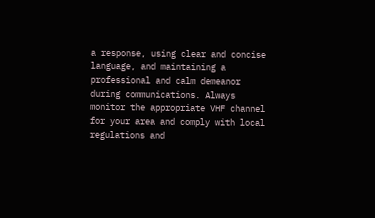a response, using clear and concise language, and maintaining a professional and calm demeanor during communications. Always monitor the appropriate VHF channel for your area and comply with local regulations and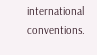international conventions.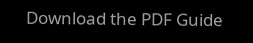Download the PDF Guide